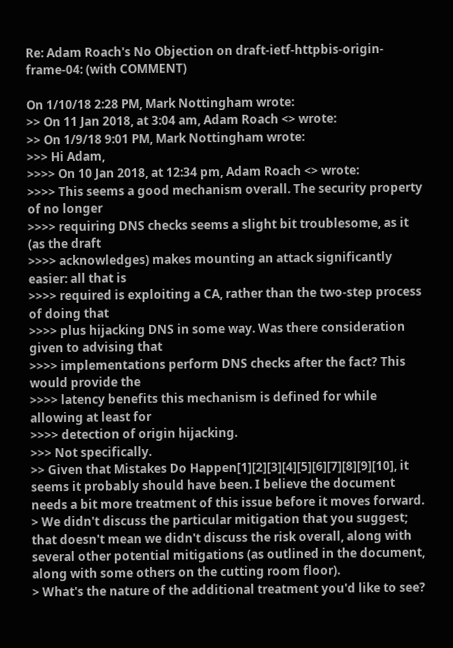Re: Adam Roach's No Objection on draft-ietf-httpbis-origin-frame-04: (with COMMENT)

On 1/10/18 2:28 PM, Mark Nottingham wrote:
>> On 11 Jan 2018, at 3:04 am, Adam Roach <> wrote:
>> On 1/9/18 9:01 PM, Mark Nottingham wrote:
>>> Hi Adam,
>>>> On 10 Jan 2018, at 12:34 pm, Adam Roach <> wrote:
>>>> This seems a good mechanism overall. The security property of no longer
>>>> requiring DNS checks seems a slight bit troublesome, as it (as the draft
>>>> acknowledges) makes mounting an attack significantly easier: all that is
>>>> required is exploiting a CA, rather than the two-step process of doing that
>>>> plus hijacking DNS in some way. Was there consideration given to advising that
>>>> implementations perform DNS checks after the fact? This would provide the
>>>> latency benefits this mechanism is defined for while allowing at least for
>>>> detection of origin hijacking.
>>> Not specifically.
>> Given that Mistakes Do Happen[1][2][3][4][5][6][7][8][9][10], it seems it probably should have been. I believe the document needs a bit more treatment of this issue before it moves forward.
> We didn't discuss the particular mitigation that you suggest; that doesn't mean we didn't discuss the risk overall, along with several other potential mitigations (as outlined in the document, along with some others on the cutting room floor).
> What's the nature of the additional treatment you'd like to see?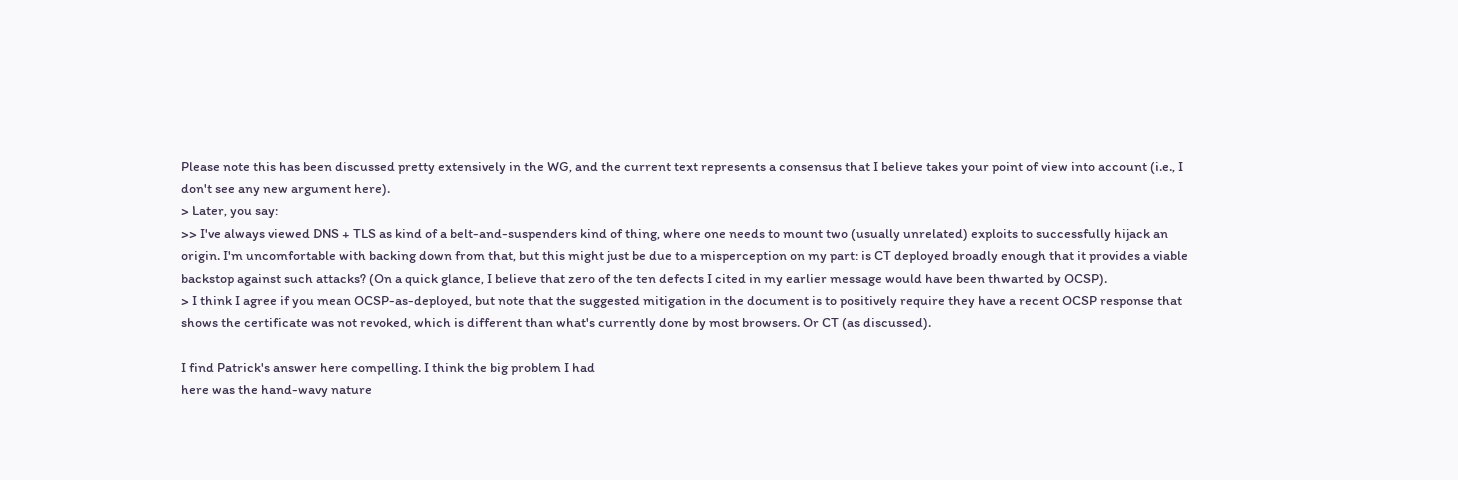Please note this has been discussed pretty extensively in the WG, and the current text represents a consensus that I believe takes your point of view into account (i.e., I don't see any new argument here).
> Later, you say:
>> I've always viewed DNS + TLS as kind of a belt-and-suspenders kind of thing, where one needs to mount two (usually unrelated) exploits to successfully hijack an origin. I'm uncomfortable with backing down from that, but this might just be due to a misperception on my part: is CT deployed broadly enough that it provides a viable backstop against such attacks? (On a quick glance, I believe that zero of the ten defects I cited in my earlier message would have been thwarted by OCSP).
> I think I agree if you mean OCSP-as-deployed, but note that the suggested mitigation in the document is to positively require they have a recent OCSP response that shows the certificate was not revoked, which is different than what's currently done by most browsers. Or CT (as discussed).

I find Patrick's answer here compelling. I think the big problem I had
here was the hand-wavy nature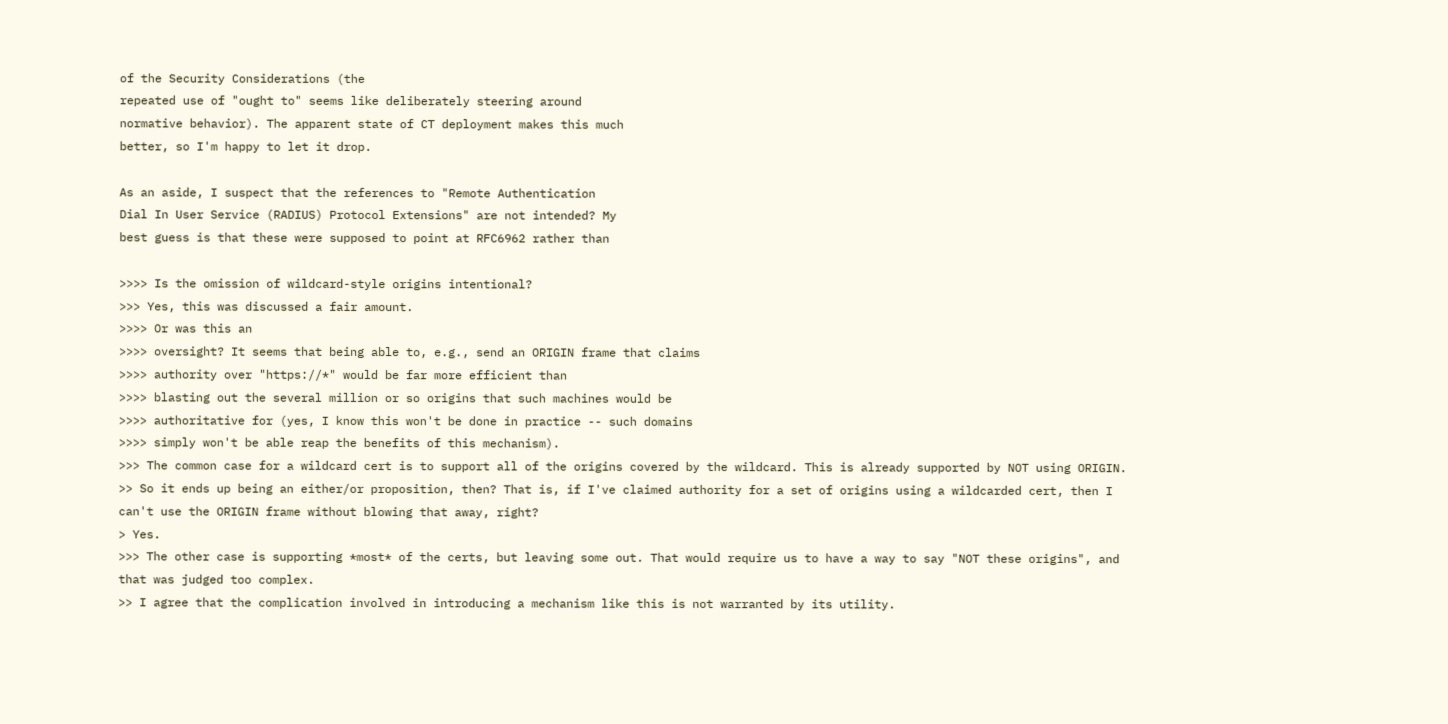of the Security Considerations (the
repeated use of "ought to" seems like deliberately steering around
normative behavior). The apparent state of CT deployment makes this much
better, so I'm happy to let it drop.

As an aside, I suspect that the references to "Remote Authentication
Dial In User Service (RADIUS) Protocol Extensions" are not intended? My
best guess is that these were supposed to point at RFC6962 rather than

>>>> Is the omission of wildcard-style origins intentional?
>>> Yes, this was discussed a fair amount.
>>>> Or was this an
>>>> oversight? It seems that being able to, e.g., send an ORIGIN frame that claims
>>>> authority over "https://*" would be far more efficient than
>>>> blasting out the several million or so origins that such machines would be
>>>> authoritative for (yes, I know this won't be done in practice -- such domains
>>>> simply won't be able reap the benefits of this mechanism).
>>> The common case for a wildcard cert is to support all of the origins covered by the wildcard. This is already supported by NOT using ORIGIN.
>> So it ends up being an either/or proposition, then? That is, if I've claimed authority for a set of origins using a wildcarded cert, then I can't use the ORIGIN frame without blowing that away, right?
> Yes.
>>> The other case is supporting *most* of the certs, but leaving some out. That would require us to have a way to say "NOT these origins", and that was judged too complex.
>> I agree that the complication involved in introducing a mechanism like this is not warranted by its utility.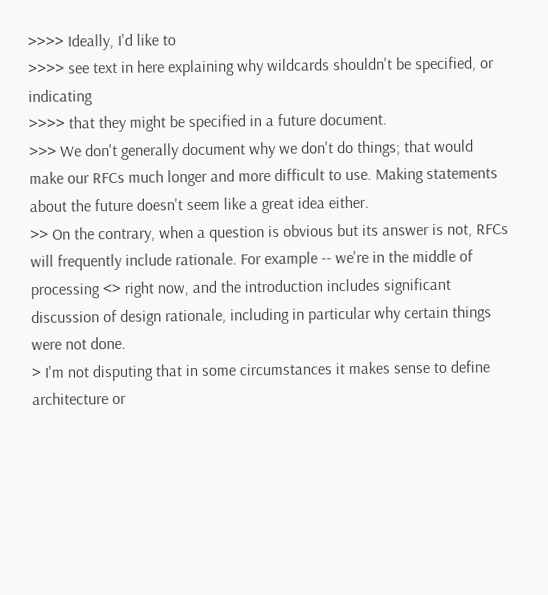>>>> Ideally, I'd like to
>>>> see text in here explaining why wildcards shouldn't be specified, or indicating
>>>> that they might be specified in a future document.
>>> We don't generally document why we don't do things; that would make our RFCs much longer and more difficult to use. Making statements about the future doesn't seem like a great idea either.
>> On the contrary, when a question is obvious but its answer is not, RFCs will frequently include rationale. For example -- we're in the middle of processing <> right now, and the introduction includes significant discussion of design rationale, including in particular why certain things were not done.
> I'm not disputing that in some circumstances it makes sense to define architecture or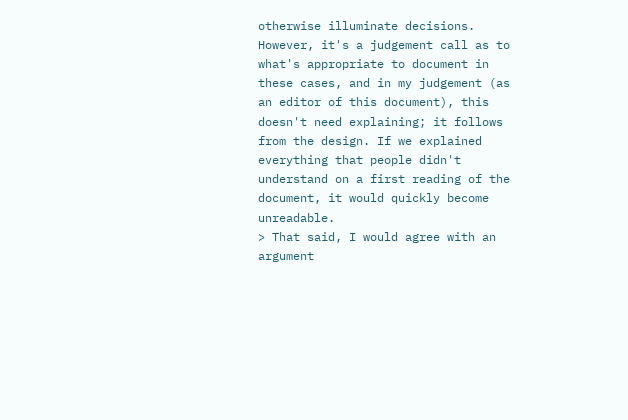otherwise illuminate decisions. However, it's a judgement call as to what's appropriate to document in these cases, and in my judgement (as an editor of this document), this doesn't need explaining; it follows from the design. If we explained everything that people didn't understand on a first reading of the document, it would quickly become unreadable.
> That said, I would agree with an argument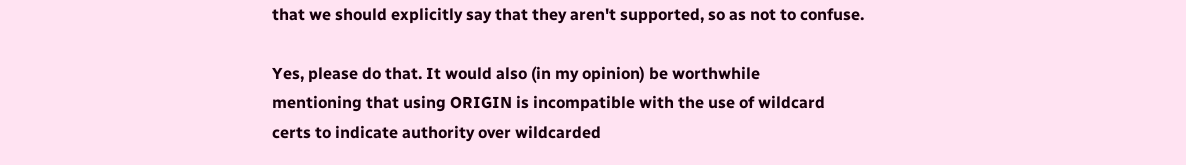that we should explicitly say that they aren't supported, so as not to confuse.

Yes, please do that. It would also (in my opinion) be worthwhile
mentioning that using ORIGIN is incompatible with the use of wildcard
certs to indicate authority over wildcarded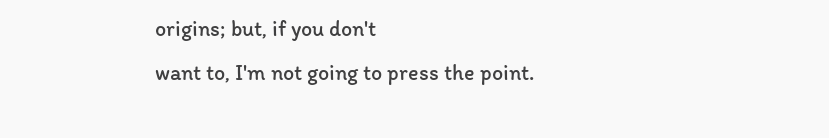origins; but, if you don't
want to, I'm not going to press the point.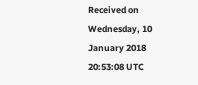Received on Wednesday, 10 January 2018 20:53:08 UTC